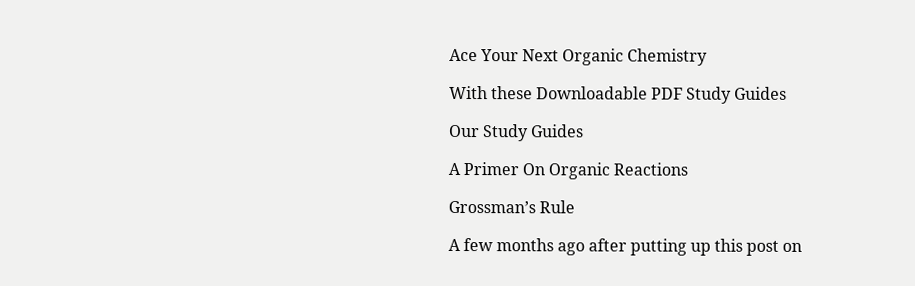Ace Your Next Organic Chemistry

With these Downloadable PDF Study Guides

Our Study Guides

A Primer On Organic Reactions

Grossman’s Rule

A few months ago after putting up this post on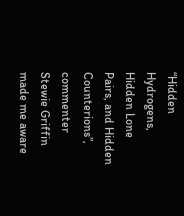“Hidden Hydrogens, Hidden Lone Pairs, and Hidden Counterions”, commenter Stewie Griffin made me aware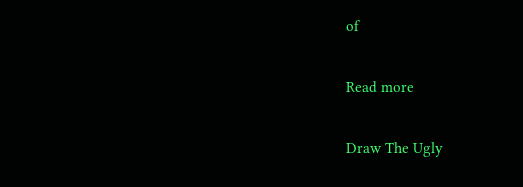of

Read more

Draw The Ugly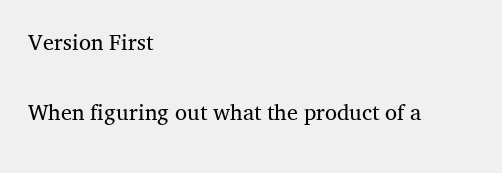Version First

When figuring out what the product of a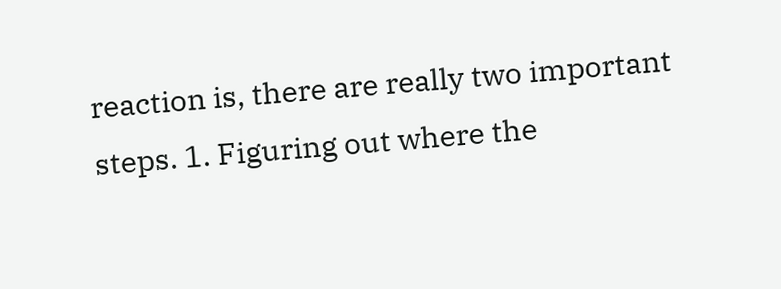reaction is, there are really two important steps. 1. Figuring out where the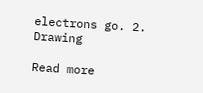electrons go. 2. Drawing

Read more